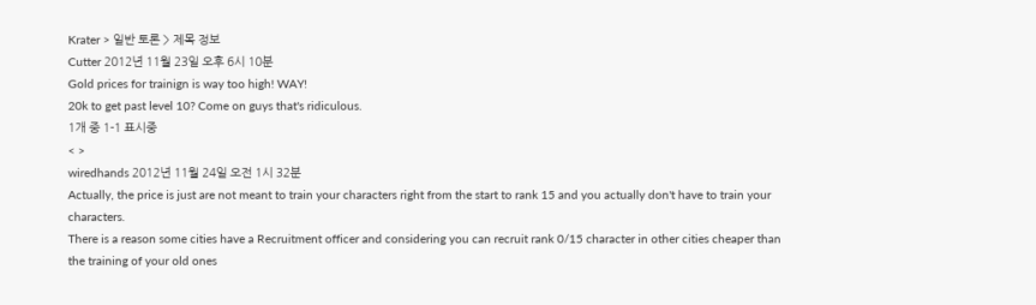Krater > 일반 토론 > 제목 정보
Cutter 2012년 11월 23일 오후 6시 10분
Gold prices for trainign is way too high! WAY!
20k to get past level 10? Come on guys that's ridiculous.
1개 중 1-1 표시중
< >
wiredhands 2012년 11월 24일 오전 1시 32분
Actually, the price is just are not meant to train your characters right from the start to rank 15 and you actually don't have to train your characters.
There is a reason some cities have a Recruitment officer and considering you can recruit rank 0/15 character in other cities cheaper than the training of your old ones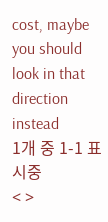cost, maybe you should look in that direction instead
1개 중 1-1 표시중
< >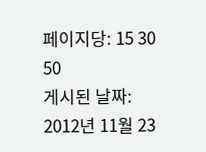페이지당: 15 30 50
게시된 날짜: 2012년 11월 23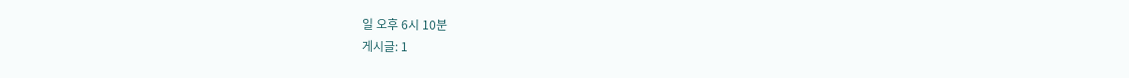일 오후 6시 10분
게시글: 1